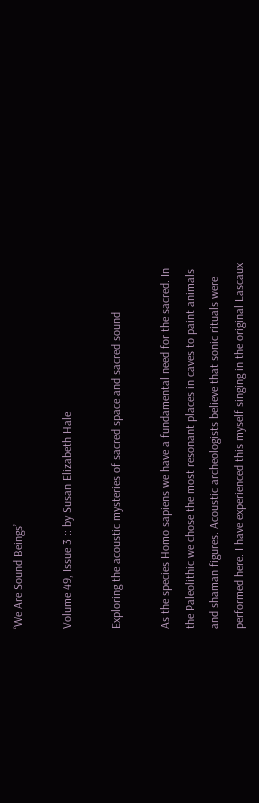‘We Are Sound Beings’

Volume 49, Issue 3 :: by Susan Elizabeth Hale

Exploring the acoustic mysteries of sacred space and sacred sound

As the species Homo sapiens we have a fundamental need for the sacred. In the Paleolithic we chose the most resonant places in caves to paint animals and shaman figures. Acoustic archeologists believe that sonic rituals were performed here. I have experienced this myself singing in the original Lascaux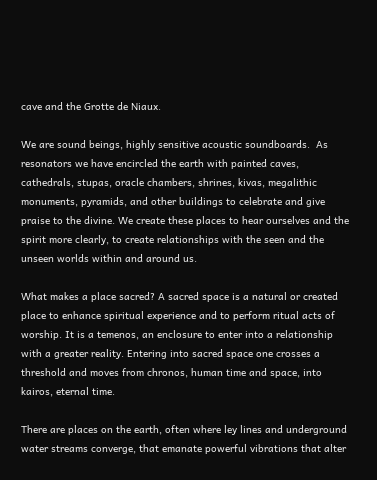cave and the Grotte de Niaux.

We are sound beings, highly sensitive acoustic soundboards.  As resonators we have encircled the earth with painted caves, cathedrals, stupas, oracle chambers, shrines, kivas, megalithic monuments, pyramids, and other buildings to celebrate and give praise to the divine. We create these places to hear ourselves and the spirit more clearly, to create relationships with the seen and the unseen worlds within and around us.

What makes a place sacred? A sacred space is a natural or created place to enhance spiritual experience and to perform ritual acts of worship. It is a temenos, an enclosure to enter into a relationship with a greater reality. Entering into sacred space one crosses a threshold and moves from chronos, human time and space, into kairos, eternal time.

There are places on the earth, often where ley lines and underground water streams converge, that emanate powerful vibrations that alter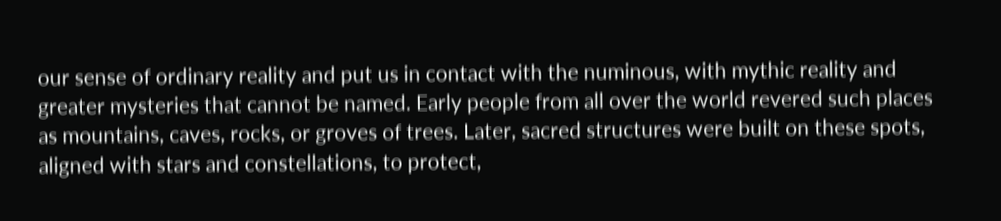our sense of ordinary reality and put us in contact with the numinous, with mythic reality and greater mysteries that cannot be named. Early people from all over the world revered such places as mountains, caves, rocks, or groves of trees. Later, sacred structures were built on these spots, aligned with stars and constellations, to protect,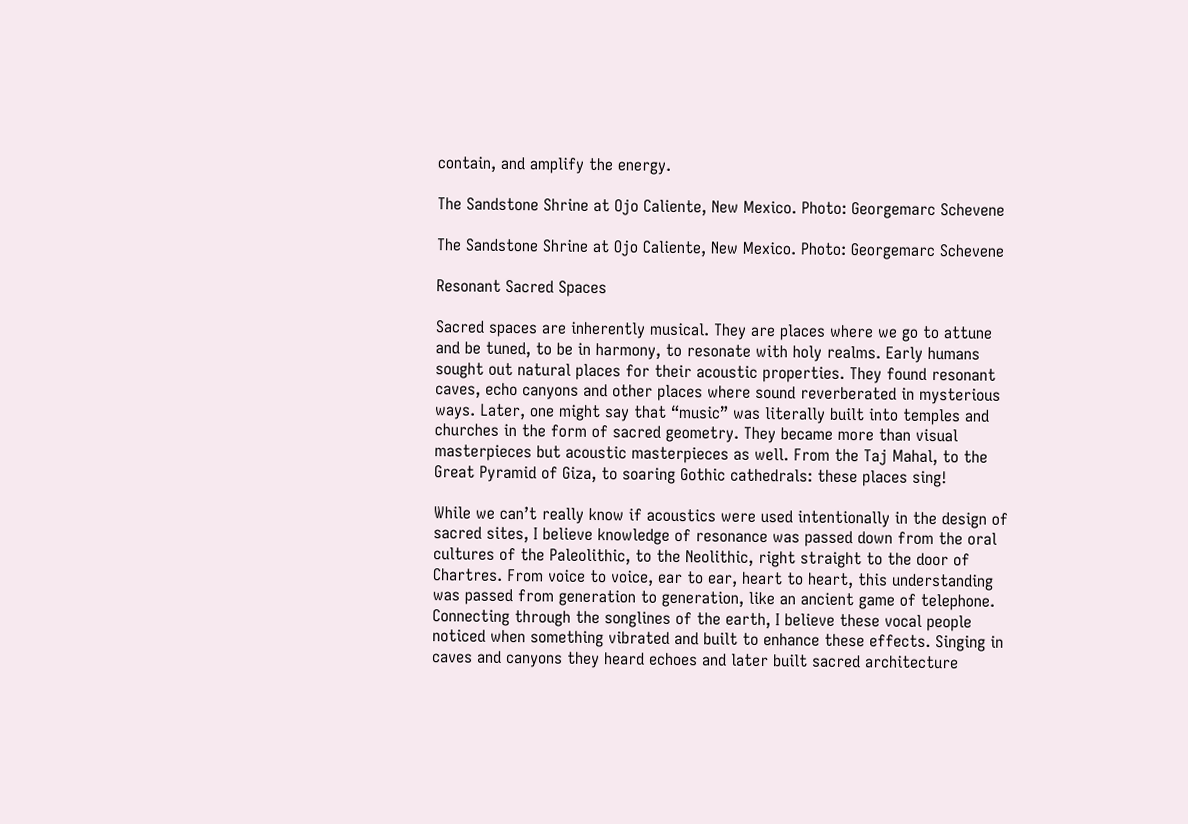contain, and amplify the energy.

The Sandstone Shrine at Ojo Caliente, New Mexico. Photo: Georgemarc Schevene

The Sandstone Shrine at Ojo Caliente, New Mexico. Photo: Georgemarc Schevene

Resonant Sacred Spaces

Sacred spaces are inherently musical. They are places where we go to attune and be tuned, to be in harmony, to resonate with holy realms. Early humans sought out natural places for their acoustic properties. They found resonant caves, echo canyons and other places where sound reverberated in mysterious ways. Later, one might say that “music” was literally built into temples and churches in the form of sacred geometry. They became more than visual masterpieces but acoustic masterpieces as well. From the Taj Mahal, to the Great Pyramid of Giza, to soaring Gothic cathedrals: these places sing!

While we can’t really know if acoustics were used intentionally in the design of sacred sites, I believe knowledge of resonance was passed down from the oral cultures of the Paleolithic, to the Neolithic, right straight to the door of Chartres. From voice to voice, ear to ear, heart to heart, this understanding was passed from generation to generation, like an ancient game of telephone. Connecting through the songlines of the earth, I believe these vocal people noticed when something vibrated and built to enhance these effects. Singing in caves and canyons they heard echoes and later built sacred architecture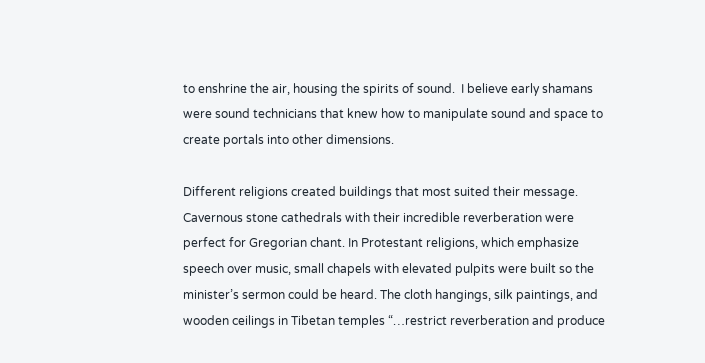to enshrine the air, housing the spirits of sound.  I believe early shamans were sound technicians that knew how to manipulate sound and space to create portals into other dimensions.

Different religions created buildings that most suited their message. Cavernous stone cathedrals with their incredible reverberation were perfect for Gregorian chant. In Protestant religions, which emphasize speech over music, small chapels with elevated pulpits were built so the minister’s sermon could be heard. The cloth hangings, silk paintings, and wooden ceilings in Tibetan temples “…restrict reverberation and produce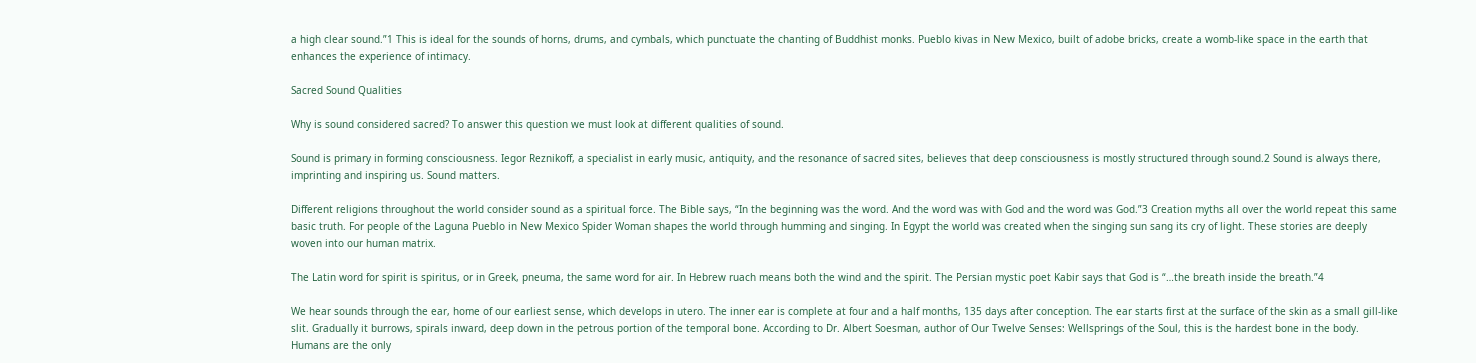a high clear sound.”1 This is ideal for the sounds of horns, drums, and cymbals, which punctuate the chanting of Buddhist monks. Pueblo kivas in New Mexico, built of adobe bricks, create a womb-like space in the earth that enhances the experience of intimacy.

Sacred Sound Qualities

Why is sound considered sacred? To answer this question we must look at different qualities of sound.

Sound is primary in forming consciousness. Iegor Reznikoff, a specialist in early music, antiquity, and the resonance of sacred sites, believes that deep consciousness is mostly structured through sound.2 Sound is always there, imprinting and inspiring us. Sound matters.

Different religions throughout the world consider sound as a spiritual force. The Bible says, “In the beginning was the word. And the word was with God and the word was God.”3 Creation myths all over the world repeat this same basic truth. For people of the Laguna Pueblo in New Mexico Spider Woman shapes the world through humming and singing. In Egypt the world was created when the singing sun sang its cry of light. These stories are deeply woven into our human matrix.

The Latin word for spirit is spiritus, or in Greek, pneuma, the same word for air. In Hebrew ruach means both the wind and the spirit. The Persian mystic poet Kabir says that God is “…the breath inside the breath.”4

We hear sounds through the ear, home of our earliest sense, which develops in utero. The inner ear is complete at four and a half months, 135 days after conception. The ear starts first at the surface of the skin as a small gill-like slit. Gradually it burrows, spirals inward, deep down in the petrous portion of the temporal bone. According to Dr. Albert Soesman, author of Our Twelve Senses: Wellsprings of the Soul, this is the hardest bone in the body. Humans are the only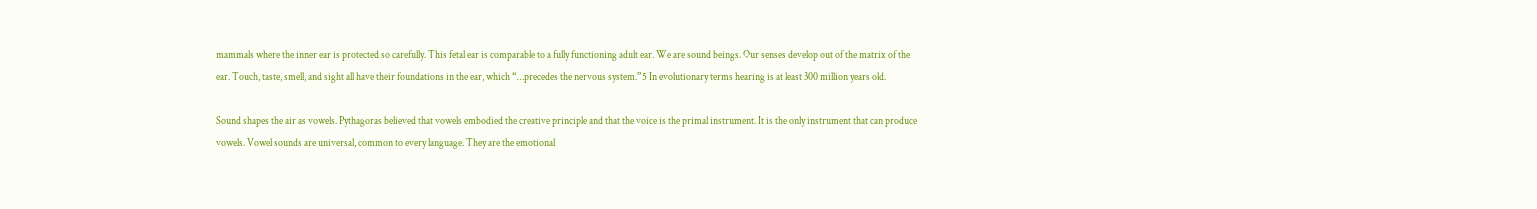mammals where the inner ear is protected so carefully. This fetal ear is comparable to a fully functioning adult ear. We are sound beings. Our senses develop out of the matrix of the ear. Touch, taste, smell, and sight all have their foundations in the ear, which “…precedes the nervous system.”5 In evolutionary terms hearing is at least 300 million years old.

Sound shapes the air as vowels. Pythagoras believed that vowels embodied the creative principle and that the voice is the primal instrument. It is the only instrument that can produce vowels. Vowel sounds are universal, common to every language. They are the emotional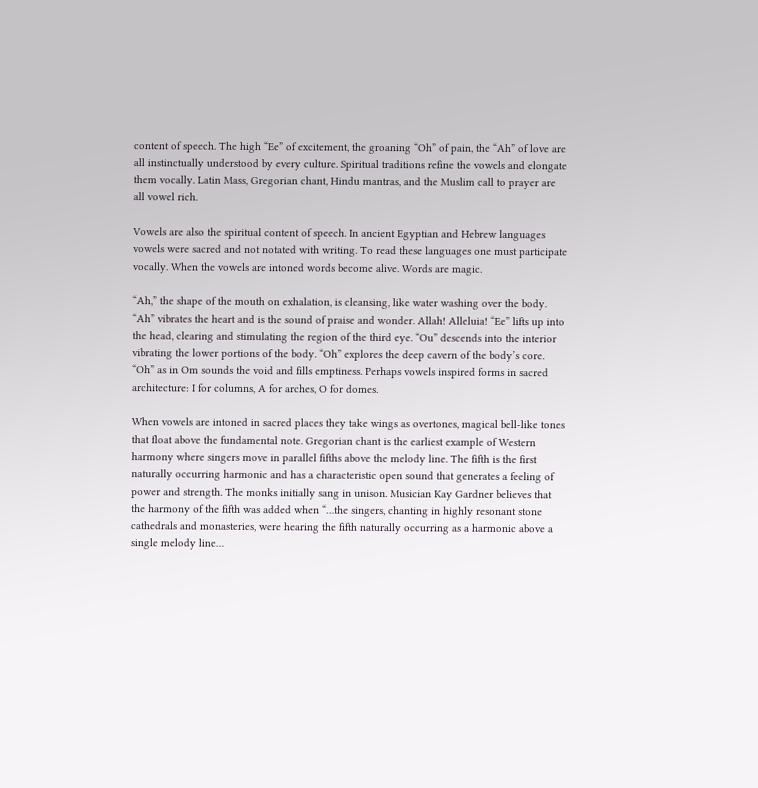content of speech. The high “Ee” of excitement, the groaning “Oh” of pain, the “Ah” of love are all instinctually understood by every culture. Spiritual traditions refine the vowels and elongate them vocally. Latin Mass, Gregorian chant, Hindu mantras, and the Muslim call to prayer are all vowel rich.

Vowels are also the spiritual content of speech. In ancient Egyptian and Hebrew languages vowels were sacred and not notated with writing. To read these languages one must participate vocally. When the vowels are intoned words become alive. Words are magic.

“Ah,” the shape of the mouth on exhalation, is cleansing, like water washing over the body. “Ah” vibrates the heart and is the sound of praise and wonder. Allah! Alleluia! “Ee” lifts up into the head, clearing and stimulating the region of the third eye. “Ou” descends into the interior vibrating the lower portions of the body. “Oh” explores the deep cavern of the body’s core. “Oh” as in Om sounds the void and fills emptiness. Perhaps vowels inspired forms in sacred architecture: I for columns, A for arches, O for domes.

When vowels are intoned in sacred places they take wings as overtones, magical bell-like tones that float above the fundamental note. Gregorian chant is the earliest example of Western harmony where singers move in parallel fifths above the melody line. The fifth is the first naturally occurring harmonic and has a characteristic open sound that generates a feeling of power and strength. The monks initially sang in unison. Musician Kay Gardner believes that the harmony of the fifth was added when “…the singers, chanting in highly resonant stone cathedrals and monasteries, were hearing the fifth naturally occurring as a harmonic above a single melody line…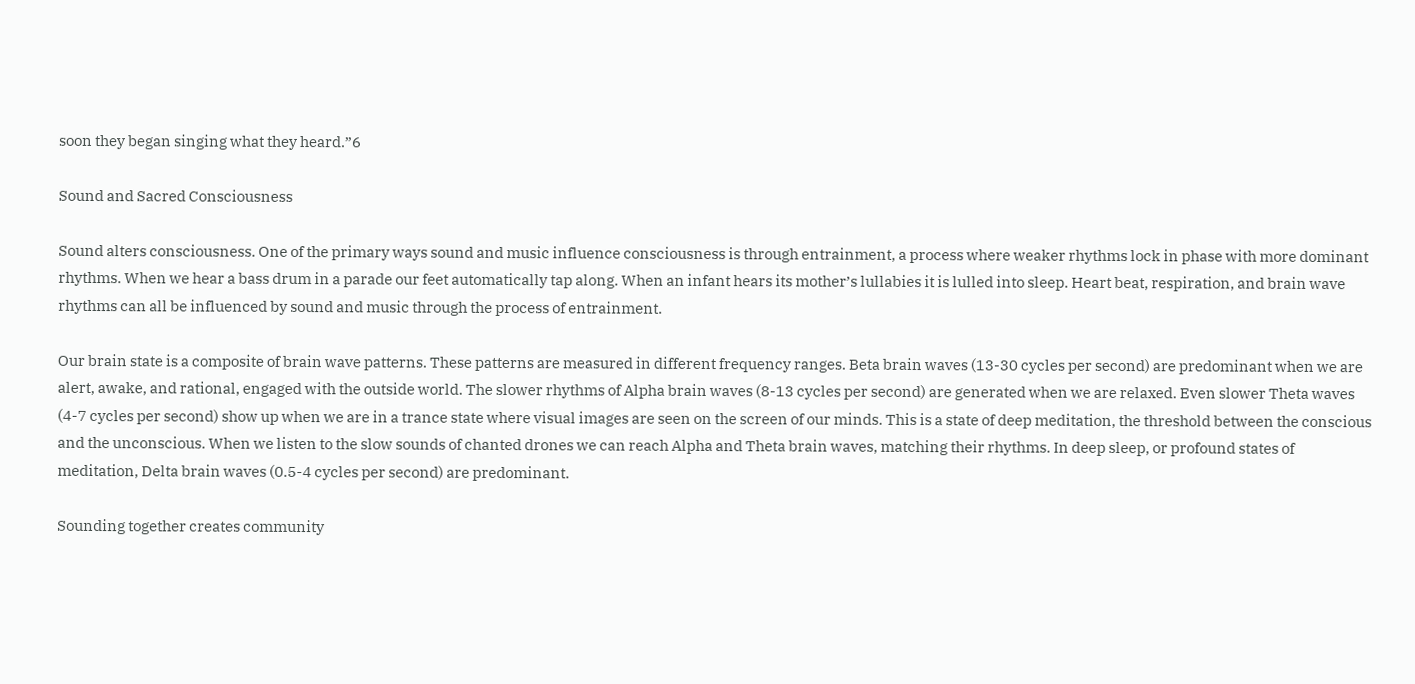soon they began singing what they heard.”6

Sound and Sacred Consciousness

Sound alters consciousness. One of the primary ways sound and music influence consciousness is through entrainment, a process where weaker rhythms lock in phase with more dominant rhythms. When we hear a bass drum in a parade our feet automatically tap along. When an infant hears its mother’s lullabies it is lulled into sleep. Heart beat, respiration, and brain wave rhythms can all be influenced by sound and music through the process of entrainment.

Our brain state is a composite of brain wave patterns. These patterns are measured in different frequency ranges. Beta brain waves (13-30 cycles per second) are predominant when we are alert, awake, and rational, engaged with the outside world. The slower rhythms of Alpha brain waves (8-13 cycles per second) are generated when we are relaxed. Even slower Theta waves (4-7 cycles per second) show up when we are in a trance state where visual images are seen on the screen of our minds. This is a state of deep meditation, the threshold between the conscious and the unconscious. When we listen to the slow sounds of chanted drones we can reach Alpha and Theta brain waves, matching their rhythms. In deep sleep, or profound states of meditation, Delta brain waves (0.5-4 cycles per second) are predominant.

Sounding together creates community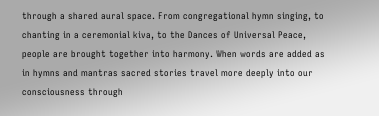through a shared aural space. From congregational hymn singing, to chanting in a ceremonial kiva, to the Dances of Universal Peace, people are brought together into harmony. When words are added as in hymns and mantras sacred stories travel more deeply into our consciousness through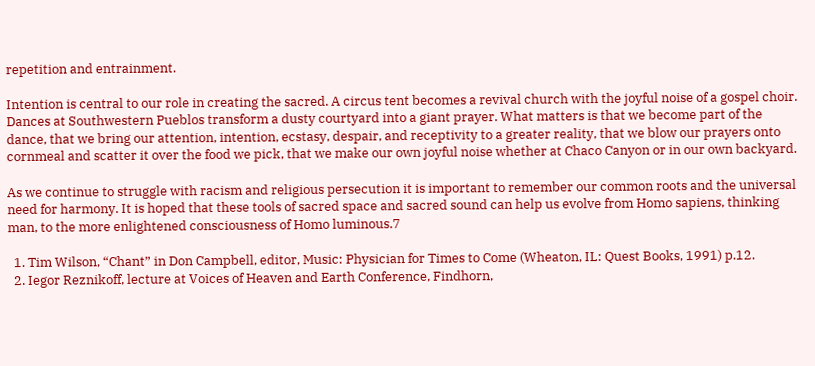repetition and entrainment.

Intention is central to our role in creating the sacred. A circus tent becomes a revival church with the joyful noise of a gospel choir. Dances at Southwestern Pueblos transform a dusty courtyard into a giant prayer. What matters is that we become part of the dance, that we bring our attention, intention, ecstasy, despair, and receptivity to a greater reality, that we blow our prayers onto cornmeal and scatter it over the food we pick, that we make our own joyful noise whether at Chaco Canyon or in our own backyard.

As we continue to struggle with racism and religious persecution it is important to remember our common roots and the universal need for harmony. It is hoped that these tools of sacred space and sacred sound can help us evolve from Homo sapiens, thinking man, to the more enlightened consciousness of Homo luminous.7

  1. Tim Wilson, “Chant” in Don Campbell, editor, Music: Physician for Times to Come (Wheaton, IL: Quest Books, 1991) p.12.
  2. Iegor Reznikoff, lecture at Voices of Heaven and Earth Conference, Findhorn,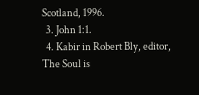Scotland, 1996.
  3. John 1:1.
  4. Kabir in Robert Bly, editor, The Soul is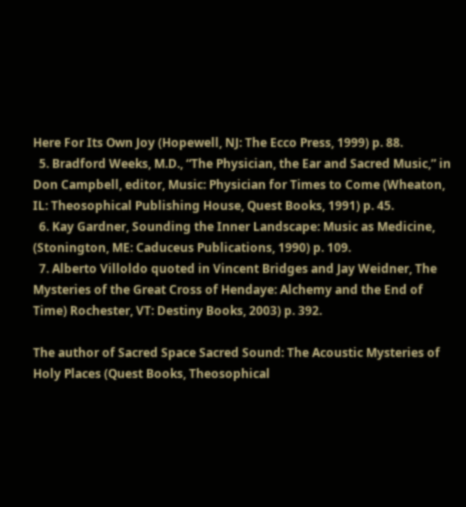Here For Its Own Joy (Hopewell, NJ: The Ecco Press, 1999) p. 88.
  5. Bradford Weeks, M.D., “The Physician, the Ear and Sacred Music,” in Don Campbell, editor, Music: Physician for Times to Come (Wheaton, IL: Theosophical Publishing House, Quest Books, 1991) p. 45.
  6. Kay Gardner, Sounding the Inner Landscape: Music as Medicine, (Stonington, ME: Caduceus Publications, 1990) p. 109.
  7. Alberto Villoldo quoted in Vincent Bridges and Jay Weidner, The Mysteries of the Great Cross of Hendaye: Alchemy and the End of Time) Rochester, VT: Destiny Books, 2003) p. 392.

The author of Sacred Space Sacred Sound: The Acoustic Mysteries of Holy Places (Quest Books, Theosophical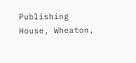Publishing House, Wheaton,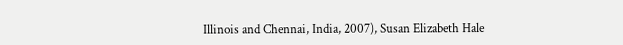Illinois and Chennai, India, 2007), Susan Elizabeth Hale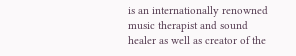is an internationally renowned music therapist and sound healer as well as creator of the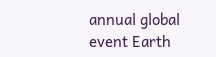annual global event Earth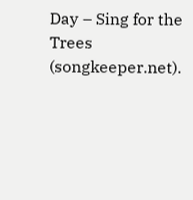Day – Sing for the Trees (songkeeper.net).